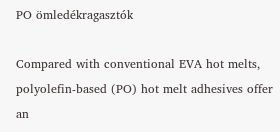PO ömledékragasztók

Compared with conventional EVA hot melts, polyolefin-based (PO) hot melt adhesives offer an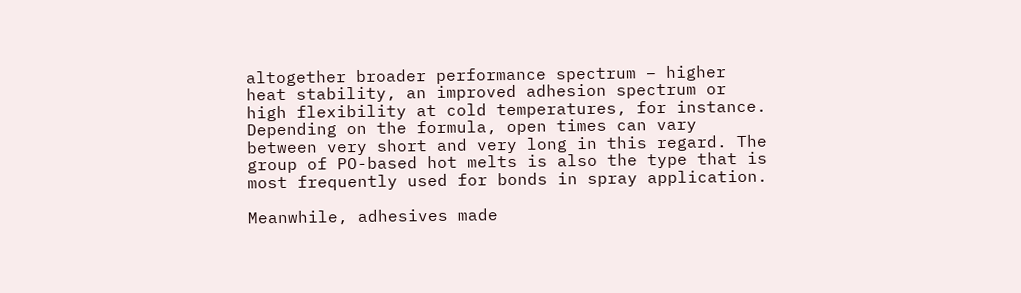altogether broader performance spectrum – higher heat stability, an improved adhesion spectrum or high flexibility at cold temperatures, for instance. Depending on the formula, open times can vary between very short and very long in this regard. The group of PO-based hot melts is also the type that is most frequently used for bonds in spray application.

Meanwhile, adhesives made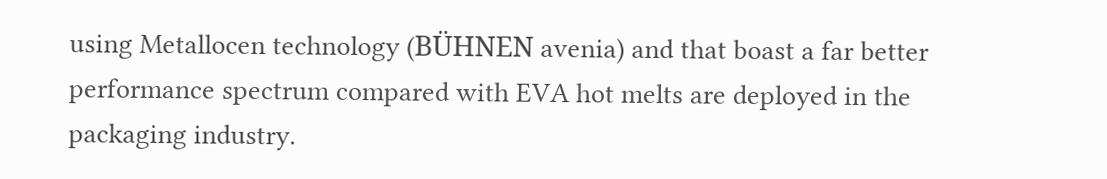using Metallocen technology (BÜHNEN avenia) and that boast a far better performance spectrum compared with EVA hot melts are deployed in the packaging industry.